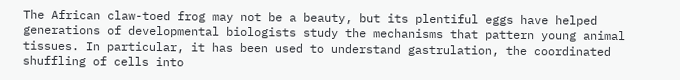The African claw-toed frog may not be a beauty, but its plentiful eggs have helped generations of developmental biologists study the mechanisms that pattern young animal tissues. In particular, it has been used to understand gastrulation, the coordinated shuffling of cells into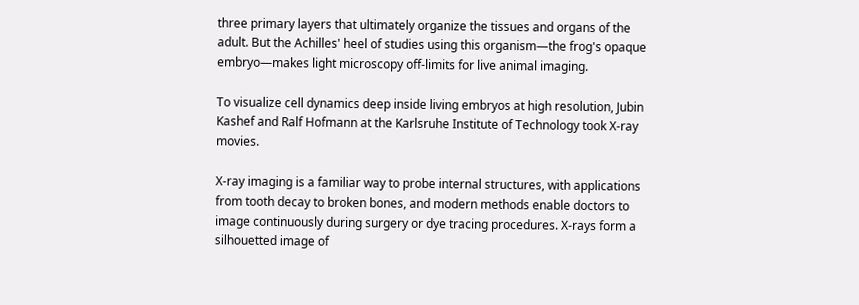three primary layers that ultimately organize the tissues and organs of the adult. But the Achilles' heel of studies using this organism—the frog's opaque embryo—makes light microscopy off-limits for live animal imaging.

To visualize cell dynamics deep inside living embryos at high resolution, Jubin Kashef and Ralf Hofmann at the Karlsruhe Institute of Technology took X-ray movies.

X-ray imaging is a familiar way to probe internal structures, with applications from tooth decay to broken bones, and modern methods enable doctors to image continuously during surgery or dye tracing procedures. X-rays form a silhouetted image of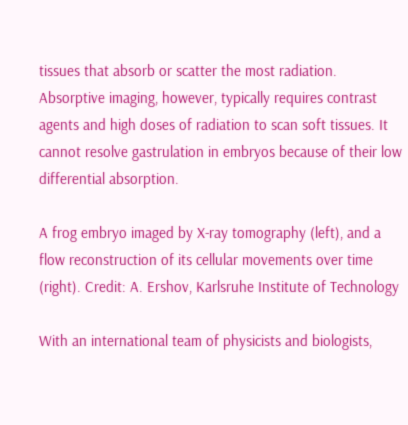tissues that absorb or scatter the most radiation. Absorptive imaging, however, typically requires contrast agents and high doses of radiation to scan soft tissues. It cannot resolve gastrulation in embryos because of their low differential absorption.

A frog embryo imaged by X-ray tomography (left), and a flow reconstruction of its cellular movements over time (right). Credit: A. Ershov, Karlsruhe Institute of Technology

With an international team of physicists and biologists,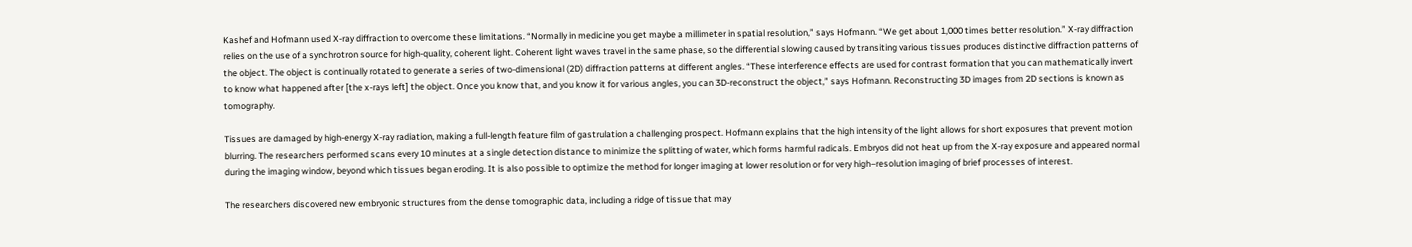Kashef and Hofmann used X-ray diffraction to overcome these limitations. “Normally in medicine you get maybe a millimeter in spatial resolution,” says Hofmann. “We get about 1,000 times better resolution.” X-ray diffraction relies on the use of a synchrotron source for high-quality, coherent light. Coherent light waves travel in the same phase, so the differential slowing caused by transiting various tissues produces distinctive diffraction patterns of the object. The object is continually rotated to generate a series of two-dimensional (2D) diffraction patterns at different angles. “These interference effects are used for contrast formation that you can mathematically invert to know what happened after [the x-rays left] the object. Once you know that, and you know it for various angles, you can 3D-reconstruct the object,” says Hofmann. Reconstructing 3D images from 2D sections is known as tomography.

Tissues are damaged by high-energy X-ray radiation, making a full-length feature film of gastrulation a challenging prospect. Hofmann explains that the high intensity of the light allows for short exposures that prevent motion blurring. The researchers performed scans every 10 minutes at a single detection distance to minimize the splitting of water, which forms harmful radicals. Embryos did not heat up from the X-ray exposure and appeared normal during the imaging window, beyond which tissues began eroding. It is also possible to optimize the method for longer imaging at lower resolution or for very high–resolution imaging of brief processes of interest.

The researchers discovered new embryonic structures from the dense tomographic data, including a ridge of tissue that may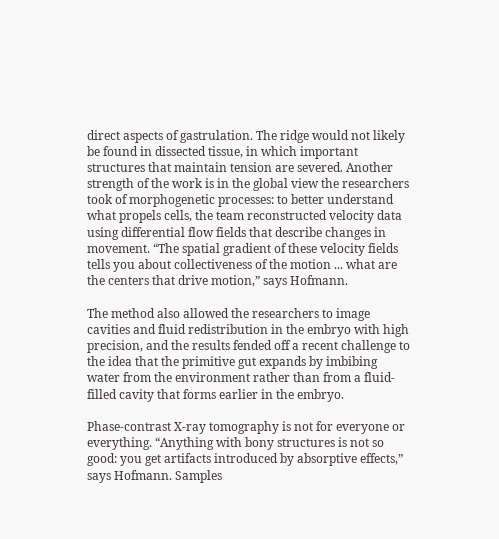direct aspects of gastrulation. The ridge would not likely be found in dissected tissue, in which important structures that maintain tension are severed. Another strength of the work is in the global view the researchers took of morphogenetic processes: to better understand what propels cells, the team reconstructed velocity data using differential flow fields that describe changes in movement. “The spatial gradient of these velocity fields tells you about collectiveness of the motion ... what are the centers that drive motion,” says Hofmann.

The method also allowed the researchers to image cavities and fluid redistribution in the embryo with high precision, and the results fended off a recent challenge to the idea that the primitive gut expands by imbibing water from the environment rather than from a fluid-filled cavity that forms earlier in the embryo.

Phase-contrast X-ray tomography is not for everyone or everything. “Anything with bony structures is not so good: you get artifacts introduced by absorptive effects,” says Hofmann. Samples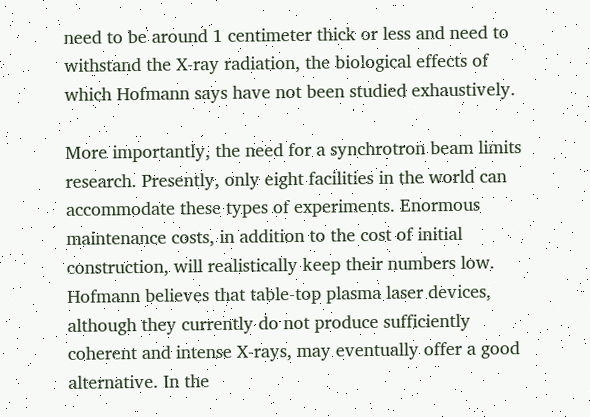need to be around 1 centimeter thick or less and need to withstand the X-ray radiation, the biological effects of which Hofmann says have not been studied exhaustively.

More importantly, the need for a synchrotron beam limits research. Presently, only eight facilities in the world can accommodate these types of experiments. Enormous maintenance costs, in addition to the cost of initial construction, will realistically keep their numbers low. Hofmann believes that table-top plasma laser devices, although they currently do not produce sufficiently coherent and intense X-rays, may eventually offer a good alternative. In the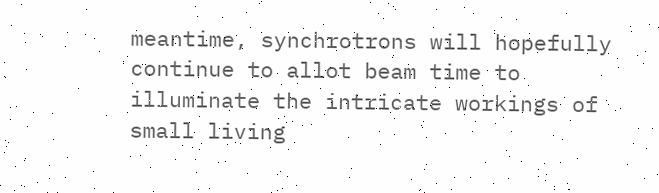meantime, synchrotrons will hopefully continue to allot beam time to illuminate the intricate workings of small living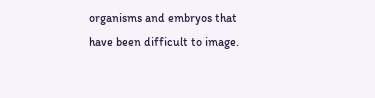organisms and embryos that have been difficult to image.